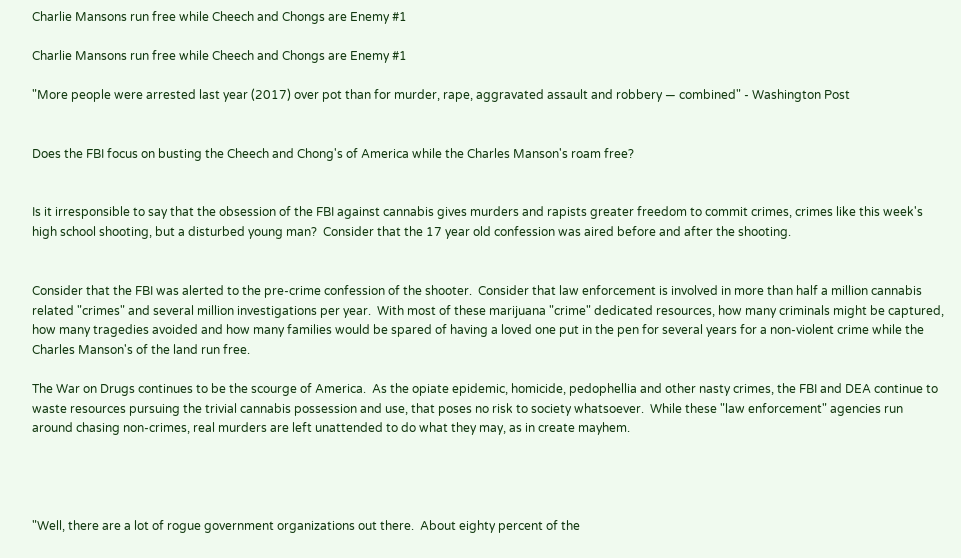Charlie Mansons run free while Cheech and Chongs are Enemy #1

Charlie Mansons run free while Cheech and Chongs are Enemy #1

"More people were arrested last year (2017) over pot than for murder, rape, aggravated assault and robbery — combined" - Washington Post


Does the FBI focus on busting the Cheech and Chong's of America while the Charles Manson's roam free?


Is it irresponsible to say that the obsession of the FBI against cannabis gives murders and rapists greater freedom to commit crimes, crimes like this week's high school shooting, but a disturbed young man?  Consider that the 17 year old confession was aired before and after the shooting.


Consider that the FBI was alerted to the pre-crime confession of the shooter.  Consider that law enforcement is involved in more than half a million cannabis related "crimes" and several million investigations per year.  With most of these marijuana "crime" dedicated resources, how many criminals might be captured, how many tragedies avoided and how many families would be spared of having a loved one put in the pen for several years for a non-violent crime while the Charles Manson's of the land run free.

The War on Drugs continues to be the scourge of America.  As the opiate epidemic, homicide, pedophellia and other nasty crimes, the FBI and DEA continue to waste resources pursuing the trivial cannabis possession and use, that poses no risk to society whatsoever.  While these "law enforcement" agencies run around chasing non-crimes, real murders are left unattended to do what they may, as in create mayhem.




"Well, there are a lot of rogue government organizations out there.  About eighty percent of the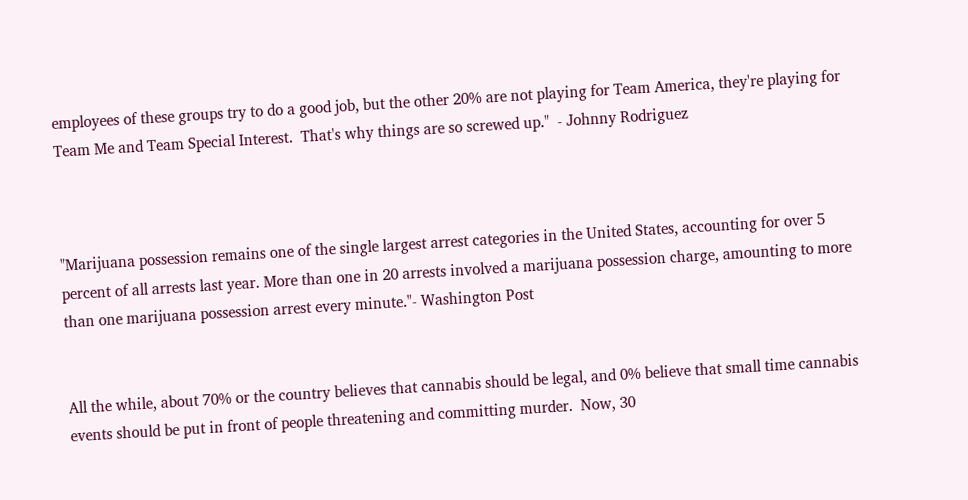employees of these groups try to do a good job, but the other 20% are not playing for Team America, they're playing for Team Me and Team Special Interest.  That's why things are so screwed up."  - Johnny Rodriguez



"Marijuana possession remains one of the single largest arrest categories in the United States, accounting for over 5 percent of all arrests last year. More than one in 20 arrests involved a marijuana possession charge, amounting to more than one marijuana possession arrest every minute."- Washington Post


All the while, about 70% or the country believes that cannabis should be legal, and 0% believe that small time cannabis events should be put in front of people threatening and committing murder.  Now, 30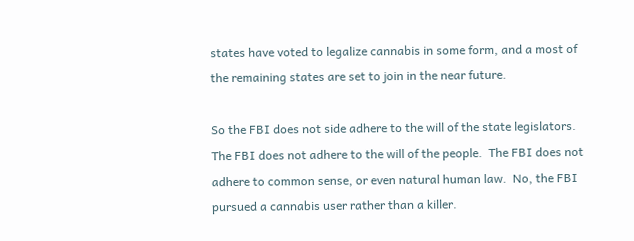states have voted to legalize cannabis in some form, and a most of the remaining states are set to join in the near future.

So the FBI does not side adhere to the will of the state legislators.  The FBI does not adhere to the will of the people.  The FBI does not adhere to common sense, or even natural human law.  No, the FBI pursued a cannabis user rather than a killer.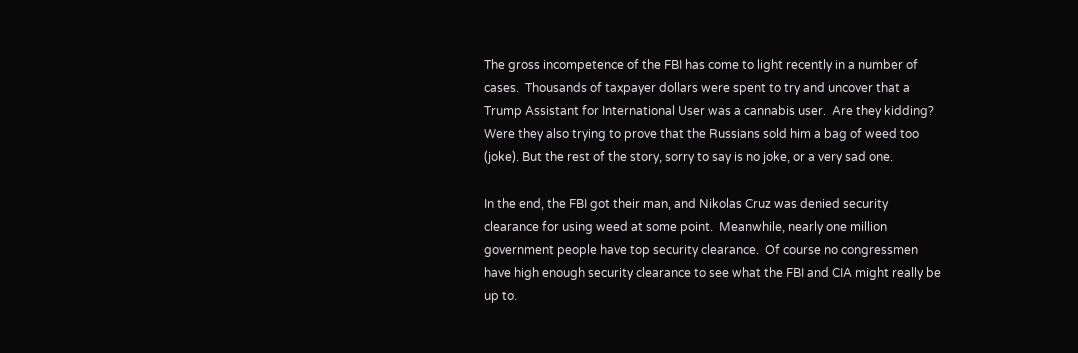The gross incompetence of the FBI has come to light recently in a number of cases.  Thousands of taxpayer dollars were spent to try and uncover that a Trump Assistant for International User was a cannabis user.  Are they kidding?  Were they also trying to prove that the Russians sold him a bag of weed too (joke). But the rest of the story, sorry to say is no joke, or a very sad one.

In the end, the FBI got their man, and Nikolas Cruz was denied security clearance for using weed at some point.  Meanwhile, nearly one million government people have top security clearance.  Of course no congressmen have high enough security clearance to see what the FBI and CIA might really be up to.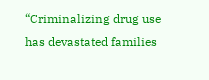“Criminalizing drug use has devastated families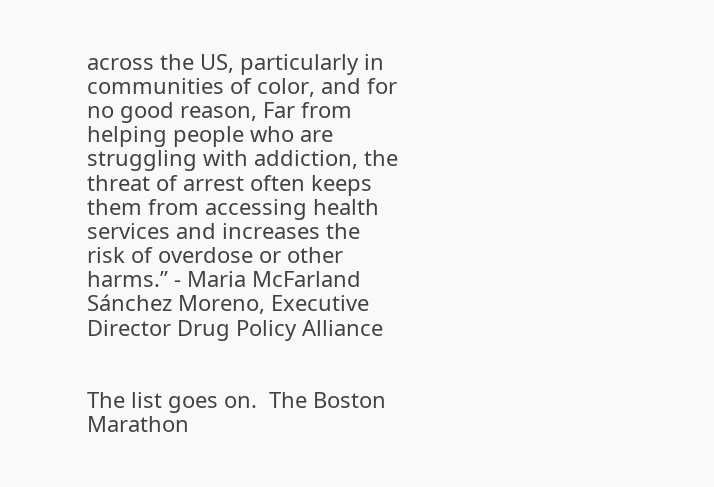across the US, particularly in communities of color, and for no good reason, Far from helping people who are struggling with addiction, the threat of arrest often keeps them from accessing health services and increases the risk of overdose or other harms.” - Maria McFarland Sánchez Moreno, Executive Director Drug Policy Alliance


The list goes on.  The Boston Marathon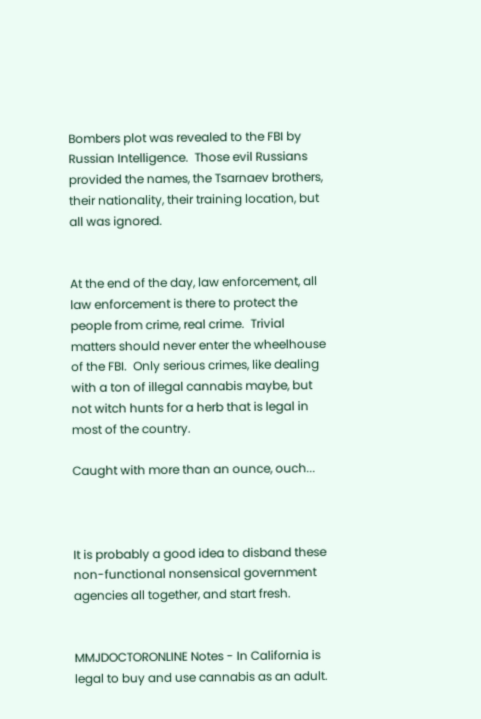Bombers plot was revealed to the FBI by Russian Intelligence.  Those evil Russians provided the names, the Tsarnaev brothers, their nationality, their training location, but all was ignored.


At the end of the day, law enforcement, all law enforcement is there to protect the people from crime, real crime.  Trivial matters should never enter the wheelhouse of the FBI.  Only serious crimes, like dealing with a ton of illegal cannabis maybe, but not witch hunts for a herb that is legal in most of the country.

Caught with more than an ounce, ouch...



It is probably a good idea to disband these non-functional nonsensical government agencies all together, and start fresh.


MMJDOCTORONLINE Notes - In California is legal to buy and use cannabis as an adult.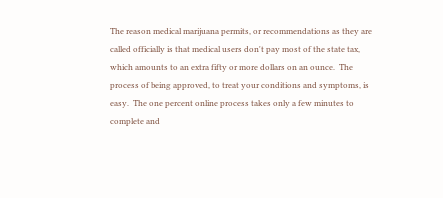The reason medical marijuana permits, or recommendations as they are called officially is that medical users don't pay most of the state tax, which amounts to an extra fifty or more dollars on an ounce.  The process of being approved, to treat your conditions and symptoms, is easy.  The one percent online process takes only a few minutes to complete and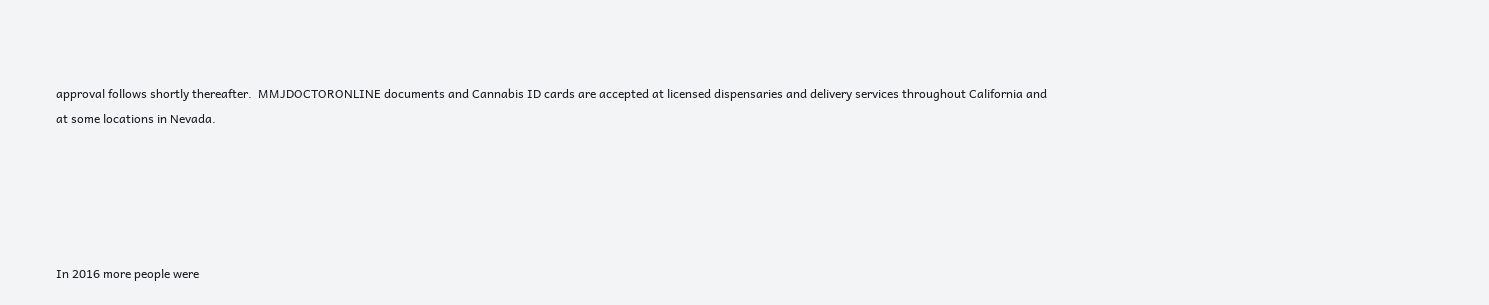approval follows shortly thereafter.  MMJDOCTORONLINE documents and Cannabis ID cards are accepted at licensed dispensaries and delivery services throughout California and at some locations in Nevada.





In 2016 more people were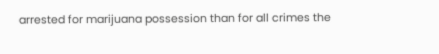arrested for marijuana possession than for all crimes the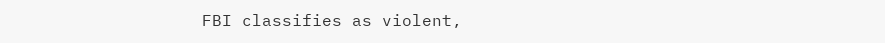FBI classifies as violent,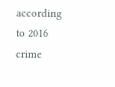according to 2016 crime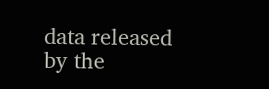data released by the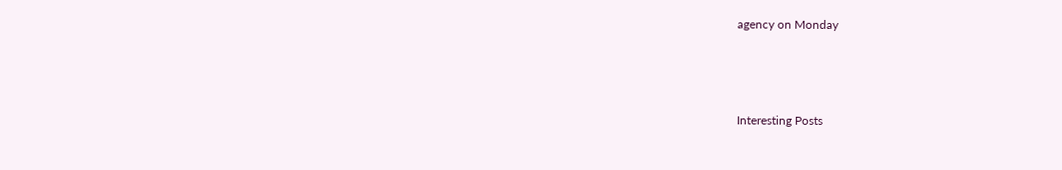agency on Monday



Interesting Posts